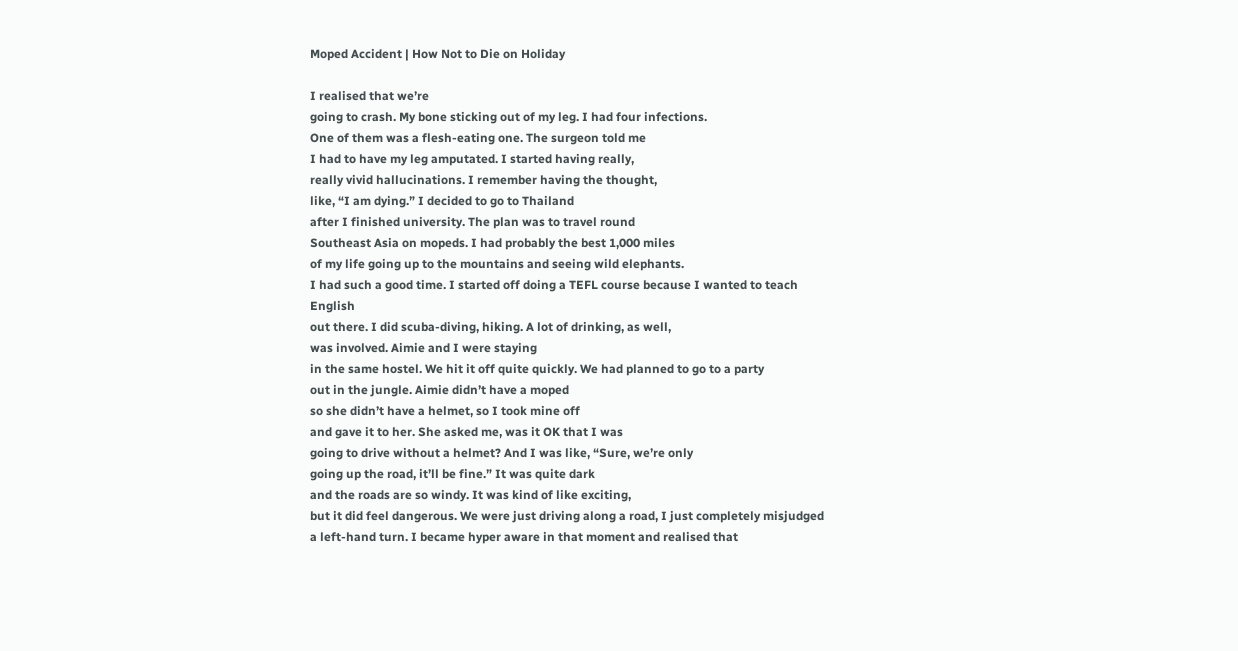Moped Accident | How Not to Die on Holiday

I realised that we’re
going to crash. My bone sticking out of my leg. I had four infections.
One of them was a flesh-eating one. The surgeon told me
I had to have my leg amputated. I started having really,
really vivid hallucinations. I remember having the thought,
like, “I am dying.” I decided to go to Thailand
after I finished university. The plan was to travel round
Southeast Asia on mopeds. I had probably the best 1,000 miles
of my life going up to the mountains and seeing wild elephants.
I had such a good time. I started off doing a TEFL course because I wanted to teach English
out there. I did scuba-diving, hiking. A lot of drinking, as well,
was involved. Aimie and I were staying
in the same hostel. We hit it off quite quickly. We had planned to go to a party
out in the jungle. Aimie didn’t have a moped
so she didn’t have a helmet, so I took mine off
and gave it to her. She asked me, was it OK that I was
going to drive without a helmet? And I was like, “Sure, we’re only
going up the road, it’ll be fine.” It was quite dark
and the roads are so windy. It was kind of like exciting,
but it did feel dangerous. We were just driving along a road, I just completely misjudged
a left-hand turn. I became hyper aware in that moment and realised that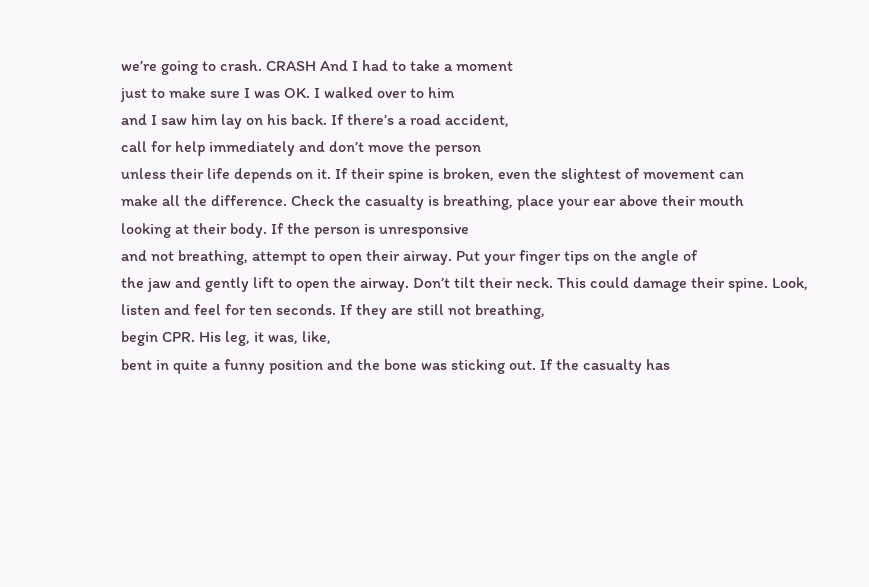we’re going to crash. CRASH And I had to take a moment
just to make sure I was OK. I walked over to him
and I saw him lay on his back. If there’s a road accident,
call for help immediately and don’t move the person
unless their life depends on it. If their spine is broken, even the slightest of movement can
make all the difference. Check the casualty is breathing, place your ear above their mouth
looking at their body. If the person is unresponsive
and not breathing, attempt to open their airway. Put your finger tips on the angle of
the jaw and gently lift to open the airway. Don’t tilt their neck. This could damage their spine. Look,
listen and feel for ten seconds. If they are still not breathing,
begin CPR. His leg, it was, like,
bent in quite a funny position and the bone was sticking out. If the casualty has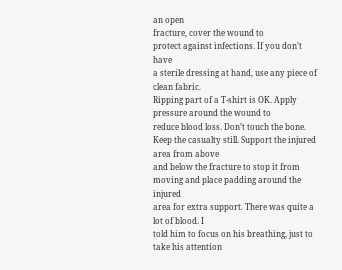an open
fracture, cover the wound to
protect against infections. If you don’t have
a sterile dressing at hand, use any piece of clean fabric.
Ripping part of a T-shirt is OK. Apply pressure around the wound to
reduce blood loss. Don’t touch the bone.
Keep the casualty still. Support the injured area from above
and below the fracture to stop it from moving and place padding around the injured
area for extra support. There was quite a lot of blood. I
told him to focus on his breathing, just to take his attention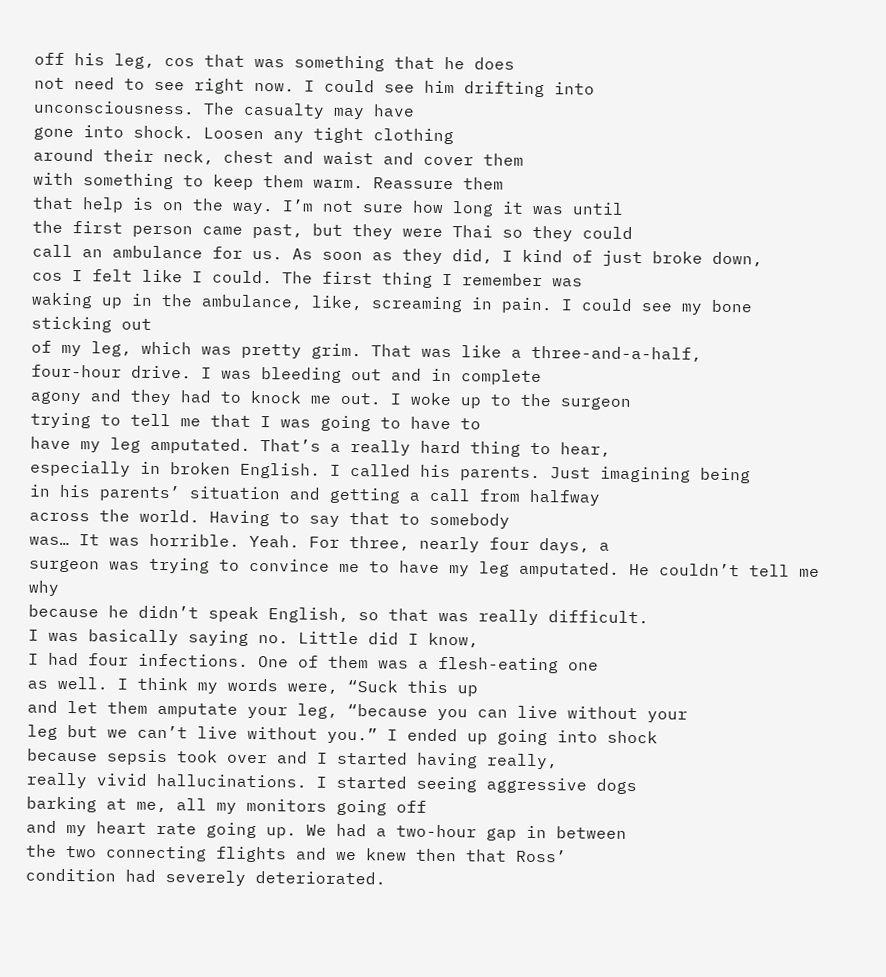off his leg, cos that was something that he does
not need to see right now. I could see him drifting into
unconsciousness. The casualty may have
gone into shock. Loosen any tight clothing
around their neck, chest and waist and cover them
with something to keep them warm. Reassure them
that help is on the way. I’m not sure how long it was until
the first person came past, but they were Thai so they could
call an ambulance for us. As soon as they did, I kind of just broke down,
cos I felt like I could. The first thing I remember was
waking up in the ambulance, like, screaming in pain. I could see my bone sticking out
of my leg, which was pretty grim. That was like a three-and-a-half,
four-hour drive. I was bleeding out and in complete
agony and they had to knock me out. I woke up to the surgeon
trying to tell me that I was going to have to
have my leg amputated. That’s a really hard thing to hear,
especially in broken English. I called his parents. Just imagining being
in his parents’ situation and getting a call from halfway
across the world. Having to say that to somebody
was… It was horrible. Yeah. For three, nearly four days, a
surgeon was trying to convince me to have my leg amputated. He couldn’t tell me why
because he didn’t speak English, so that was really difficult.
I was basically saying no. Little did I know,
I had four infections. One of them was a flesh-eating one
as well. I think my words were, “Suck this up
and let them amputate your leg, “because you can live without your
leg but we can’t live without you.” I ended up going into shock
because sepsis took over and I started having really,
really vivid hallucinations. I started seeing aggressive dogs
barking at me, all my monitors going off
and my heart rate going up. We had a two-hour gap in between
the two connecting flights and we knew then that Ross’
condition had severely deteriorated.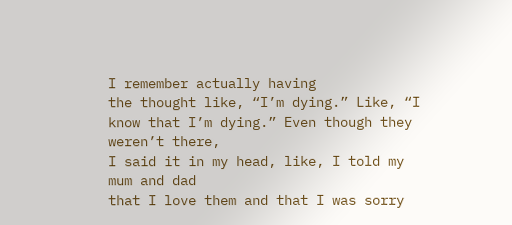I remember actually having
the thought like, “I’m dying.” Like, “I know that I’m dying.” Even though they weren’t there,
I said it in my head, like, I told my mum and dad
that I love them and that I was sorry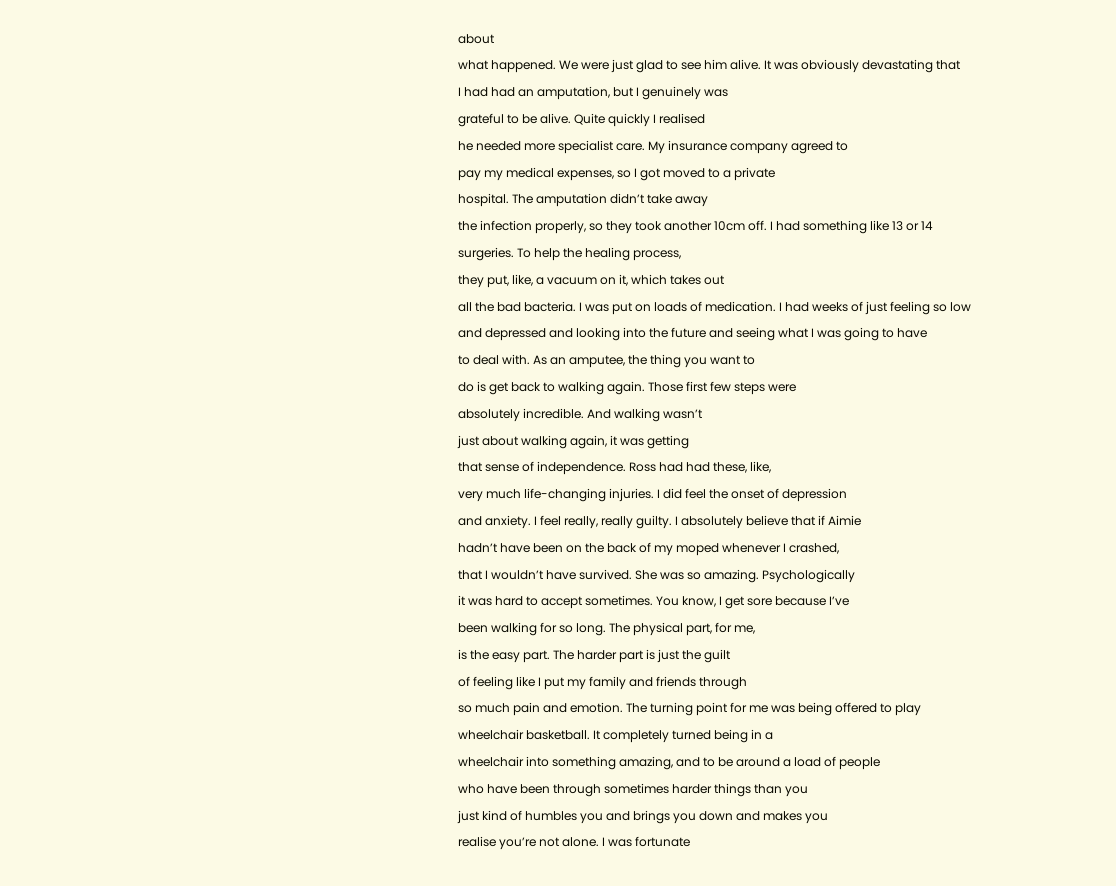about
what happened. We were just glad to see him alive. It was obviously devastating that
I had had an amputation, but I genuinely was
grateful to be alive. Quite quickly I realised
he needed more specialist care. My insurance company agreed to
pay my medical expenses, so I got moved to a private
hospital. The amputation didn’t take away
the infection properly, so they took another 10cm off. I had something like 13 or 14
surgeries. To help the healing process,
they put, like, a vacuum on it, which takes out
all the bad bacteria. I was put on loads of medication. I had weeks of just feeling so low
and depressed and looking into the future and seeing what I was going to have
to deal with. As an amputee, the thing you want to
do is get back to walking again. Those first few steps were
absolutely incredible. And walking wasn’t
just about walking again, it was getting
that sense of independence. Ross had had these, like,
very much life-changing injuries. I did feel the onset of depression
and anxiety. I feel really, really guilty. I absolutely believe that if Aimie
hadn’t have been on the back of my moped whenever I crashed,
that I wouldn’t have survived. She was so amazing. Psychologically
it was hard to accept sometimes. You know, I get sore because I’ve
been walking for so long. The physical part, for me,
is the easy part. The harder part is just the guilt
of feeling like I put my family and friends through
so much pain and emotion. The turning point for me was being offered to play
wheelchair basketball. It completely turned being in a
wheelchair into something amazing, and to be around a load of people
who have been through sometimes harder things than you
just kind of humbles you and brings you down and makes you
realise you’re not alone. I was fortunate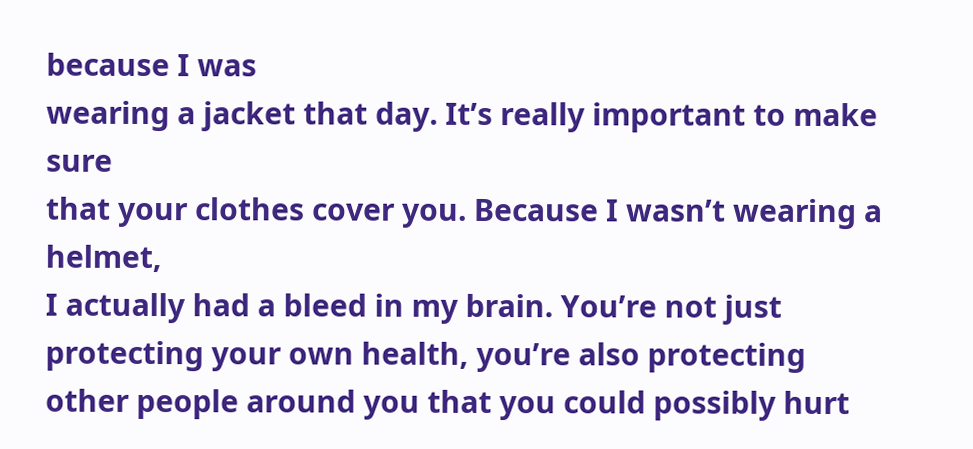because I was
wearing a jacket that day. It’s really important to make sure
that your clothes cover you. Because I wasn’t wearing a helmet,
I actually had a bleed in my brain. You’re not just
protecting your own health, you’re also protecting
other people around you that you could possibly hurt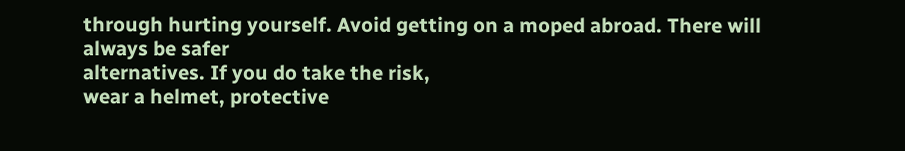through hurting yourself. Avoid getting on a moped abroad. There will always be safer
alternatives. If you do take the risk,
wear a helmet, protective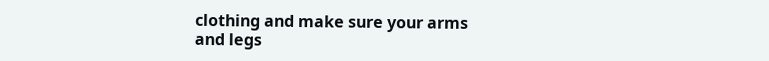clothing and make sure your arms
and legs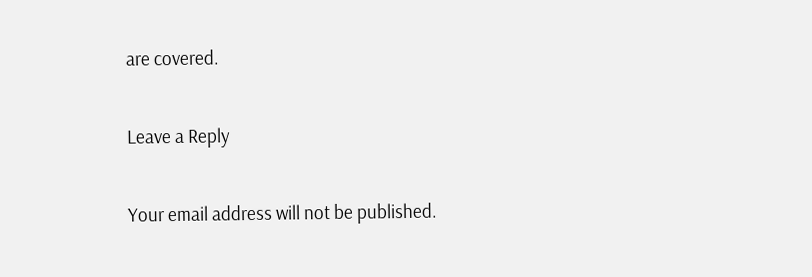are covered.

Leave a Reply

Your email address will not be published.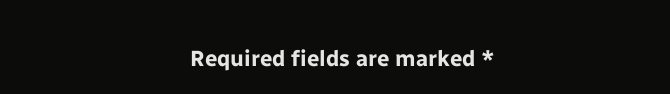Required fields are marked *